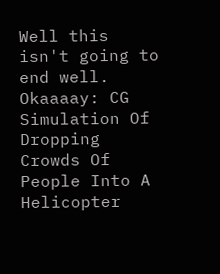Well this isn't going to end well.
Okaaaay: CG Simulation Of Dropping Crowds Of People Into A Helicopter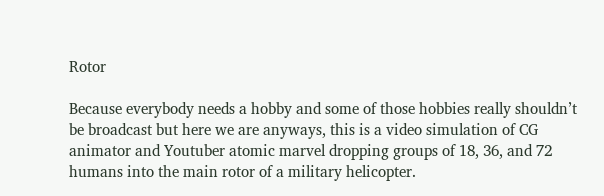Rotor

Because everybody needs a hobby and some of those hobbies really shouldn’t be broadcast but here we are anyways, this is a video simulation of CG animator and Youtuber atomic marvel dropping groups of 18, 36, and 72 humans into the main rotor of a military helicopter.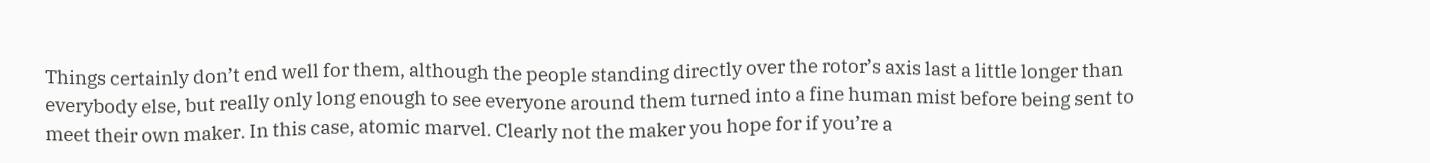Things certainly don’t end well for them, although the people standing directly over the rotor’s axis last a little longer than everybody else, but really only long enough to see everyone around them turned into a fine human mist before being sent to meet their own maker. In this case, atomic marvel. Clearly not the maker you hope for if you’re a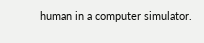human in a computer simulator.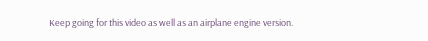Keep going for this video as well as an airplane engine version.